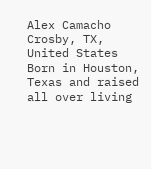Alex Camacho
Crosby, TX, United States
Born in Houston, Texas and raised all over living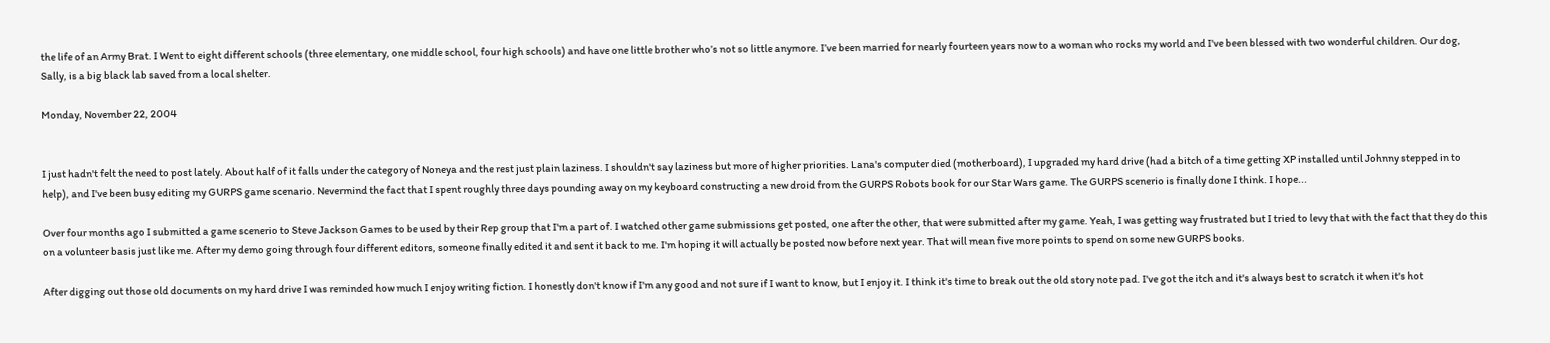the life of an Army Brat. I Went to eight different schools (three elementary, one middle school, four high schools) and have one little brother who’s not so little anymore. I’ve been married for nearly fourteen years now to a woman who rocks my world and I've been blessed with two wonderful children. Our dog, Sally, is a big black lab saved from a local shelter.

Monday, November 22, 2004


I just hadn't felt the need to post lately. About half of it falls under the category of Noneya and the rest just plain laziness. I shouldn't say laziness but more of higher priorities. Lana's computer died (motherboard), I upgraded my hard drive (had a bitch of a time getting XP installed until Johnny stepped in to help), and I've been busy editing my GURPS game scenario. Nevermind the fact that I spent roughly three days pounding away on my keyboard constructing a new droid from the GURPS Robots book for our Star Wars game. The GURPS scenerio is finally done I think. I hope...

Over four months ago I submitted a game scenerio to Steve Jackson Games to be used by their Rep group that I'm a part of. I watched other game submissions get posted, one after the other, that were submitted after my game. Yeah, I was getting way frustrated but I tried to levy that with the fact that they do this on a volunteer basis just like me. After my demo going through four different editors, someone finally edited it and sent it back to me. I'm hoping it will actually be posted now before next year. That will mean five more points to spend on some new GURPS books.

After digging out those old documents on my hard drive I was reminded how much I enjoy writing fiction. I honestly don't know if I'm any good and not sure if I want to know, but I enjoy it. I think it's time to break out the old story note pad. I've got the itch and it's always best to scratch it when it's hot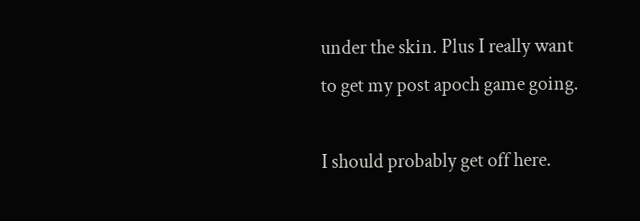under the skin. Plus I really want to get my post apoch game going.

I should probably get off here.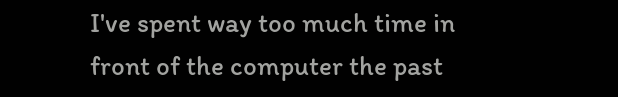I've spent way too much time in front of the computer the past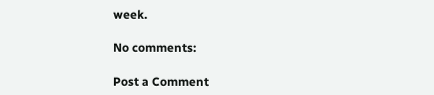week.

No comments:

Post a Comment